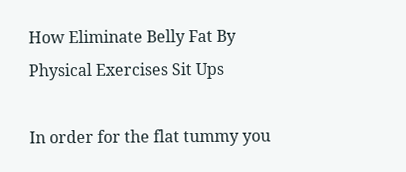How Eliminate Belly Fat By Physical Exercises Sit Ups

In order for the flat tummy you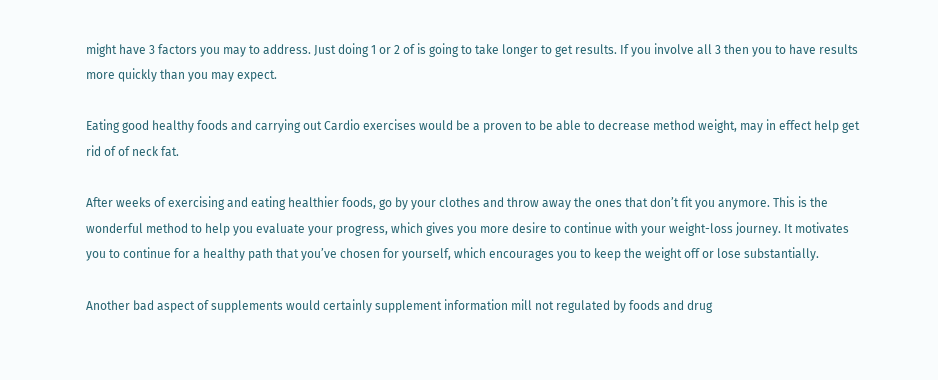might have 3 factors you may to address. Just doing 1 or 2 of is going to take longer to get results. If you involve all 3 then you to have results more quickly than you may expect.

Eating good healthy foods and carrying out Cardio exercises would be a proven to be able to decrease method weight, may in effect help get rid of of neck fat.

After weeks of exercising and eating healthier foods, go by your clothes and throw away the ones that don’t fit you anymore. This is the wonderful method to help you evaluate your progress, which gives you more desire to continue with your weight-loss journey. It motivates you to continue for a healthy path that you’ve chosen for yourself, which encourages you to keep the weight off or lose substantially.

Another bad aspect of supplements would certainly supplement information mill not regulated by foods and drug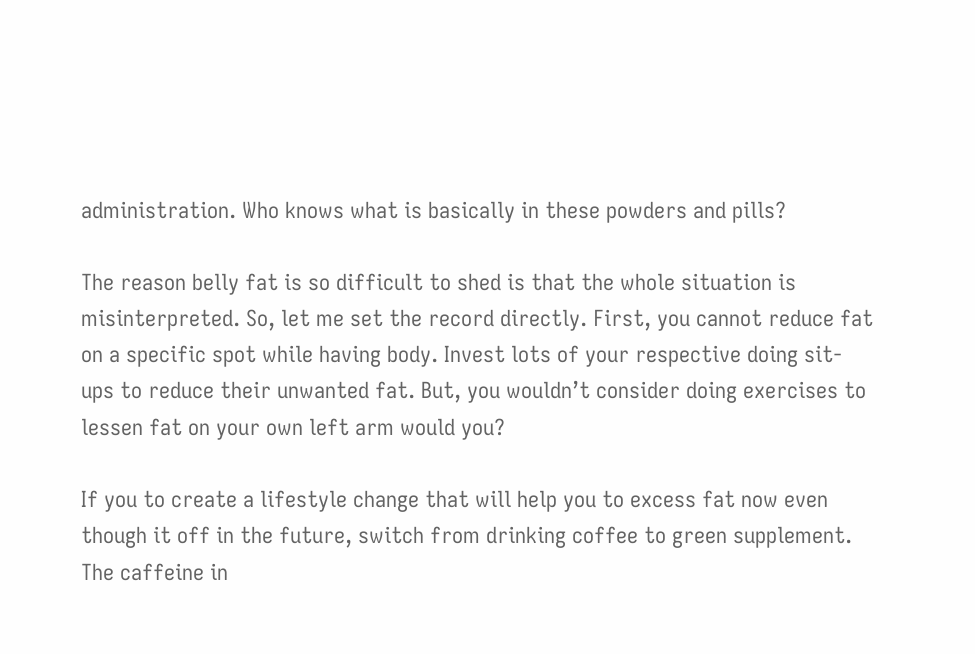administration. Who knows what is basically in these powders and pills?

The reason belly fat is so difficult to shed is that the whole situation is misinterpreted. So, let me set the record directly. First, you cannot reduce fat on a specific spot while having body. Invest lots of your respective doing sit-ups to reduce their unwanted fat. But, you wouldn’t consider doing exercises to lessen fat on your own left arm would you?

If you to create a lifestyle change that will help you to excess fat now even though it off in the future, switch from drinking coffee to green supplement. The caffeine in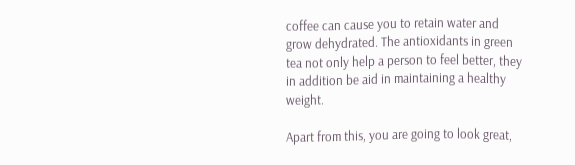coffee can cause you to retain water and grow dehydrated. The antioxidants in green tea not only help a person to feel better, they in addition be aid in maintaining a healthy weight.

Apart from this, you are going to look great,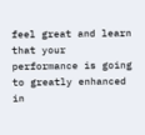feel great and learn that your performance is going to greatly enhanced in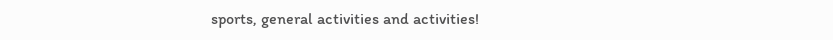sports, general activities and activities!